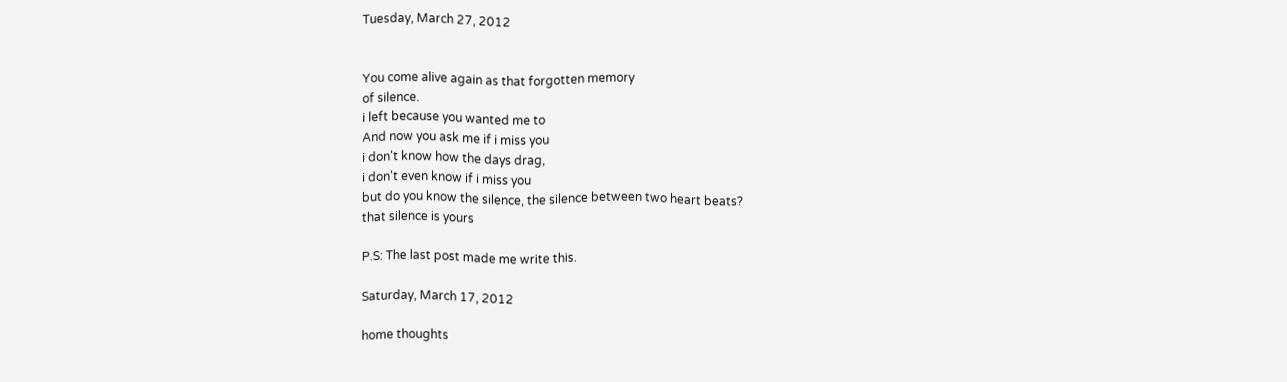Tuesday, March 27, 2012


You come alive again as that forgotten memory
of silence.
i left because you wanted me to
And now you ask me if i miss you
i don't know how the days drag,
i don't even know if i miss you
but do you know the silence, the silence between two heart beats?
that silence is yours

P.S: The last post made me write this.

Saturday, March 17, 2012

home thoughts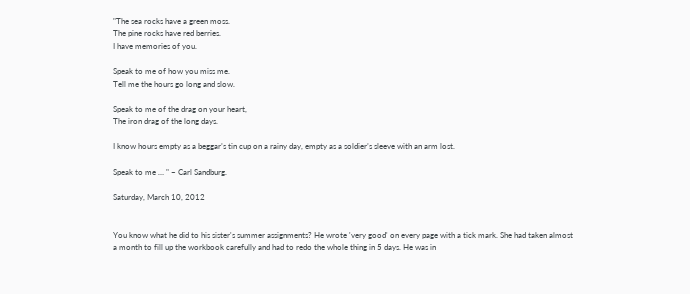"The sea rocks have a green moss.
The pine rocks have red berries.
I have memories of you.

Speak to me of how you miss me.
Tell me the hours go long and slow.

Speak to me of the drag on your heart,
The iron drag of the long days.

I know hours empty as a beggar’s tin cup on a rainy day, empty as a soldier’s sleeve with an arm lost.

Speak to me … " ~ Carl Sandburg.

Saturday, March 10, 2012


You know what he did to his sister's summer assignments? He wrote 'very good' on every page with a tick mark. She had taken almost a month to fill up the workbook carefully and had to redo the whole thing in 5 days. He was in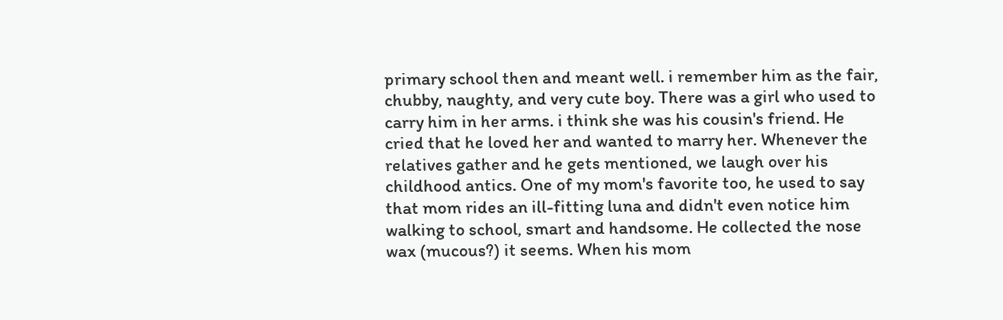primary school then and meant well. i remember him as the fair, chubby, naughty, and very cute boy. There was a girl who used to carry him in her arms. i think she was his cousin's friend. He cried that he loved her and wanted to marry her. Whenever the relatives gather and he gets mentioned, we laugh over his childhood antics. One of my mom's favorite too, he used to say that mom rides an ill-fitting luna and didn't even notice him walking to school, smart and handsome. He collected the nose wax (mucous?) it seems. When his mom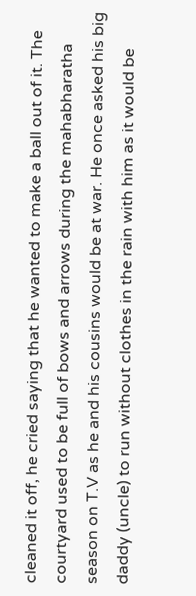cleaned it off, he cried saying that he wanted to make a ball out of it. The courtyard used to be full of bows and arrows during the mahabharatha season on T.V as he and his cousins would be at war. He once asked his big daddy (uncle) to run without clothes in the rain with him as it would be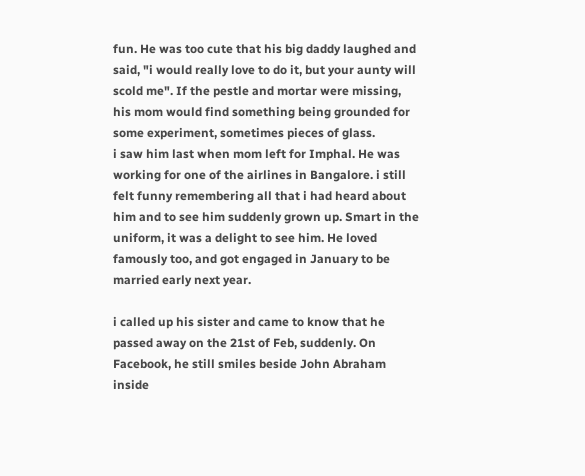fun. He was too cute that his big daddy laughed and said, "i would really love to do it, but your aunty will scold me". If the pestle and mortar were missing,  his mom would find something being grounded for some experiment, sometimes pieces of glass.
i saw him last when mom left for Imphal. He was working for one of the airlines in Bangalore. i still felt funny remembering all that i had heard about him and to see him suddenly grown up. Smart in the uniform, it was a delight to see him. He loved famously too, and got engaged in January to be married early next year.

i called up his sister and came to know that he passed away on the 21st of Feb, suddenly. On Facebook, he still smiles beside John Abraham inside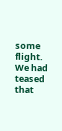some flight. We had teased that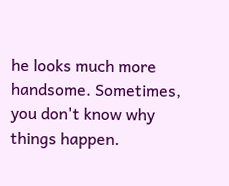he looks much more handsome. Sometimes, you don't know why things happen.